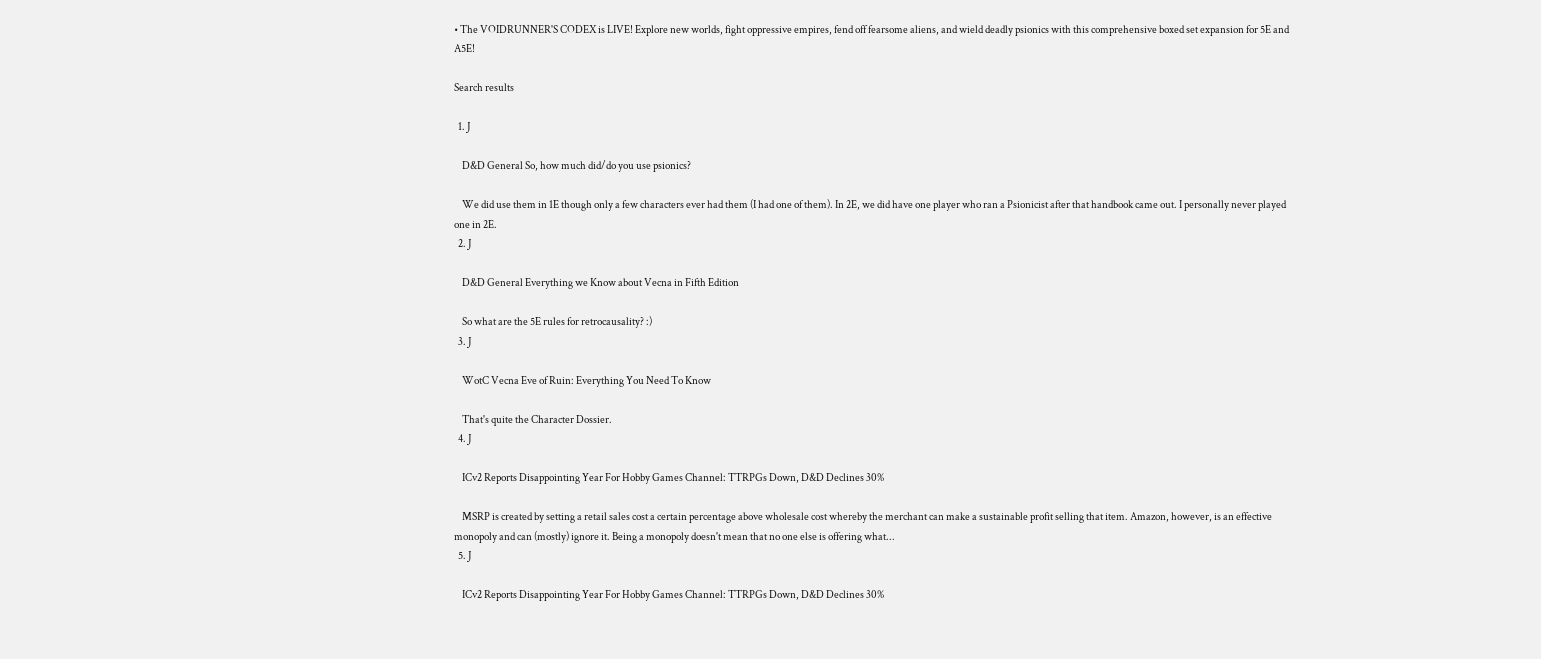• The VOIDRUNNER'S CODEX is LIVE! Explore new worlds, fight oppressive empires, fend off fearsome aliens, and wield deadly psionics with this comprehensive boxed set expansion for 5E and A5E!

Search results

  1. J

    D&D General So, how much did/do you use psionics?

    We did use them in 1E though only a few characters ever had them (I had one of them). In 2E, we did have one player who ran a Psionicist after that handbook came out. I personally never played one in 2E.
  2. J

    D&D General Everything we Know about Vecna in Fifth Edition

    So what are the 5E rules for retrocausality? :)
  3. J

    WotC Vecna Eve of Ruin: Everything You Need To Know

    That's quite the Character Dossier.
  4. J

    ICv2 Reports Disappointing Year For Hobby Games Channel: TTRPGs Down, D&D Declines 30%

    MSRP is created by setting a retail sales cost a certain percentage above wholesale cost whereby the merchant can make a sustainable profit selling that item. Amazon, however, is an effective monopoly and can (mostly) ignore it. Being a monopoly doesn't mean that no one else is offering what...
  5. J

    ICv2 Reports Disappointing Year For Hobby Games Channel: TTRPGs Down, D&D Declines 30%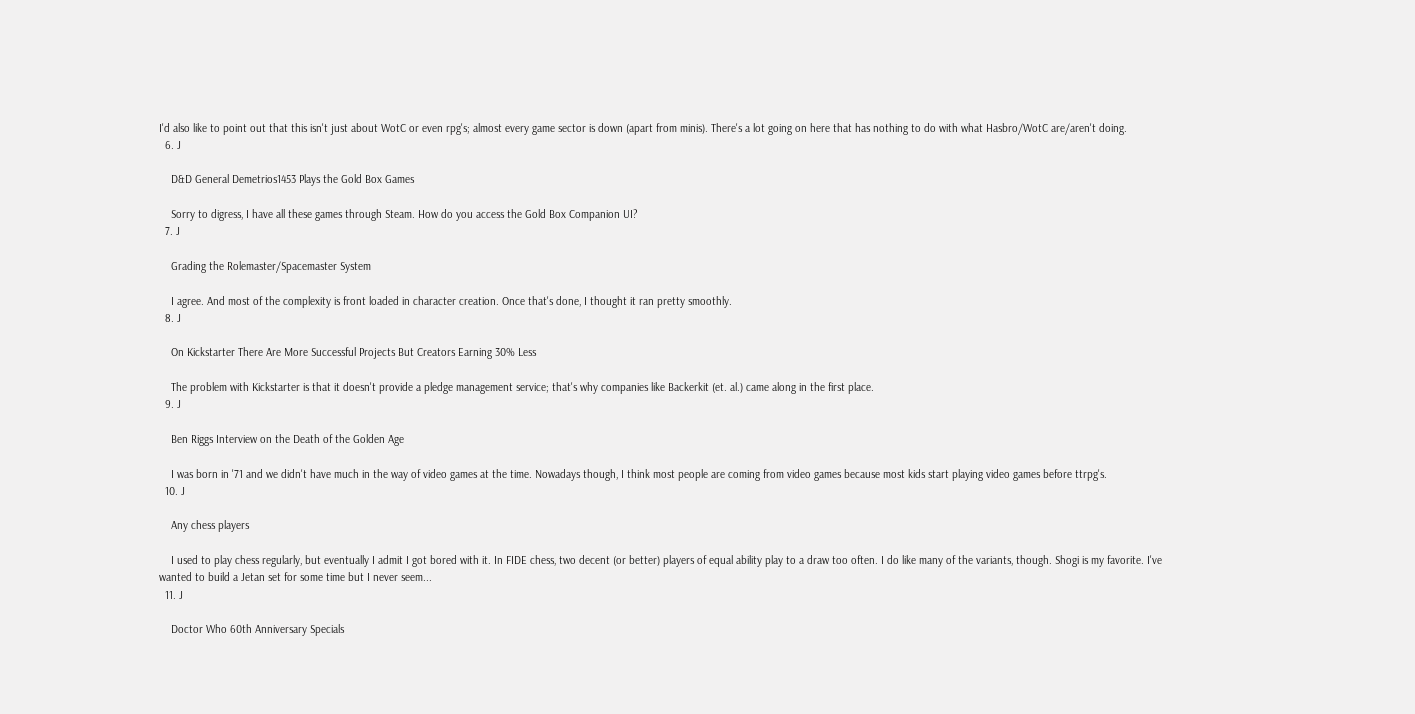I'd also like to point out that this isn't just about WotC or even rpg's; almost every game sector is down (apart from minis). There's a lot going on here that has nothing to do with what Hasbro/WotC are/aren't doing.
  6. J

    D&D General Demetrios1453 Plays the Gold Box Games

    Sorry to digress, I have all these games through Steam. How do you access the Gold Box Companion UI?
  7. J

    Grading the Rolemaster/Spacemaster System

    I agree. And most of the complexity is front loaded in character creation. Once that's done, I thought it ran pretty smoothly.
  8. J

    On Kickstarter There Are More Successful Projects But Creators Earning 30% Less

    The problem with Kickstarter is that it doesn't provide a pledge management service; that's why companies like Backerkit (et. al.) came along in the first place.
  9. J

    Ben Riggs Interview on the Death of the Golden Age

    I was born in '71 and we didn't have much in the way of video games at the time. Nowadays though, I think most people are coming from video games because most kids start playing video games before ttrpg's.
  10. J

    Any chess players

    I used to play chess regularly, but eventually I admit I got bored with it. In FIDE chess, two decent (or better) players of equal ability play to a draw too often. I do like many of the variants, though. Shogi is my favorite. I've wanted to build a Jetan set for some time but I never seem...
  11. J

    Doctor Who 60th Anniversary Specials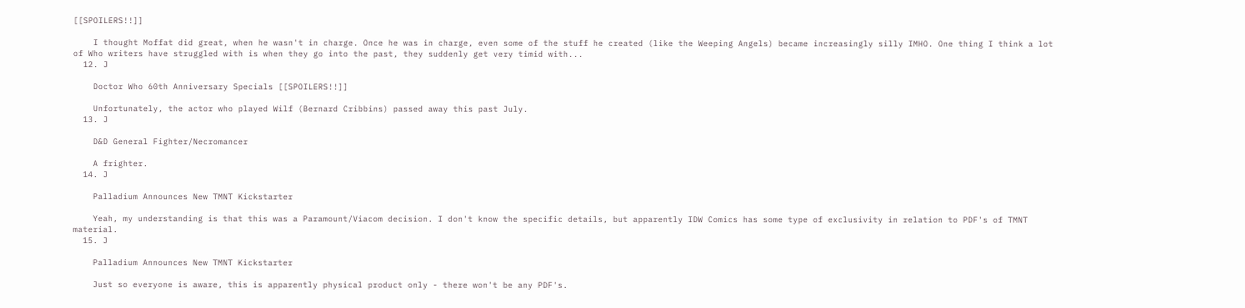[[SPOILERS!!]]

    I thought Moffat did great, when he wasn't in charge. Once he was in charge, even some of the stuff he created (like the Weeping Angels) became increasingly silly IMHO. One thing I think a lot of Who writers have struggled with is when they go into the past, they suddenly get very timid with...
  12. J

    Doctor Who 60th Anniversary Specials [[SPOILERS!!]]

    Unfortunately, the actor who played Wilf (Bernard Cribbins) passed away this past July.
  13. J

    D&D General Fighter/Necromancer

    A frighter.
  14. J

    Palladium Announces New TMNT Kickstarter

    Yeah, my understanding is that this was a Paramount/Viacom decision. I don't know the specific details, but apparently IDW Comics has some type of exclusivity in relation to PDF's of TMNT material.
  15. J

    Palladium Announces New TMNT Kickstarter

    Just so everyone is aware, this is apparently physical product only - there won't be any PDF's.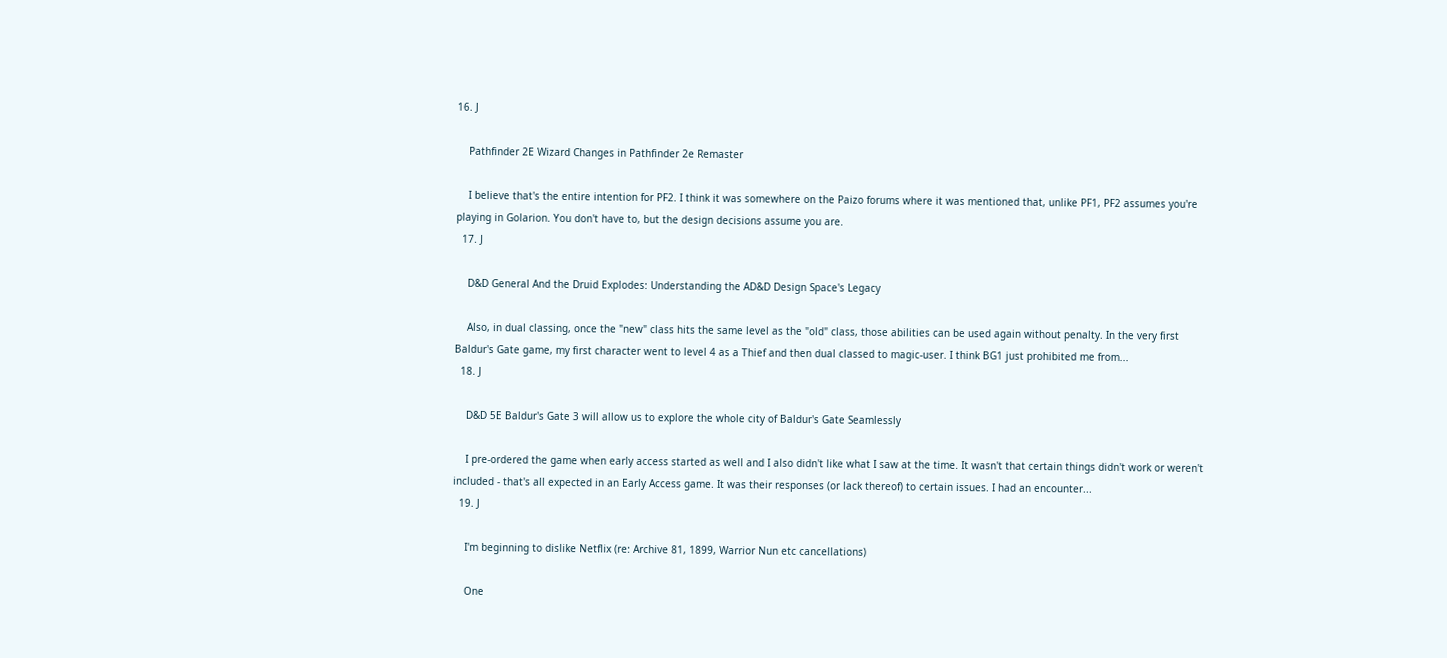16. J

    Pathfinder 2E Wizard Changes in Pathfinder 2e Remaster

    I believe that's the entire intention for PF2. I think it was somewhere on the Paizo forums where it was mentioned that, unlike PF1, PF2 assumes you're playing in Golarion. You don't have to, but the design decisions assume you are.
  17. J

    D&D General And the Druid Explodes: Understanding the AD&D Design Space's Legacy

    Also, in dual classing, once the "new" class hits the same level as the "old" class, those abilities can be used again without penalty. In the very first Baldur's Gate game, my first character went to level 4 as a Thief and then dual classed to magic-user. I think BG1 just prohibited me from...
  18. J

    D&D 5E Baldur's Gate 3 will allow us to explore the whole city of Baldur's Gate Seamlessly

    I pre-ordered the game when early access started as well and I also didn't like what I saw at the time. It wasn't that certain things didn't work or weren't included - that's all expected in an Early Access game. It was their responses (or lack thereof) to certain issues. I had an encounter...
  19. J

    I'm beginning to dislike Netflix (re: Archive 81, 1899, Warrior Nun etc cancellations)

    One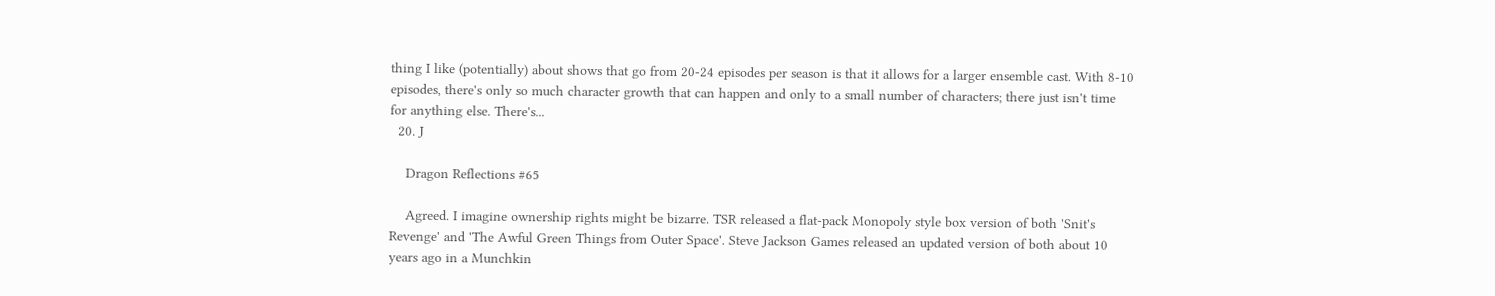thing I like (potentially) about shows that go from 20-24 episodes per season is that it allows for a larger ensemble cast. With 8-10 episodes, there's only so much character growth that can happen and only to a small number of characters; there just isn't time for anything else. There's...
  20. J

    Dragon Reflections #65

    Agreed. I imagine ownership rights might be bizarre. TSR released a flat-pack Monopoly style box version of both 'Snit's Revenge' and 'The Awful Green Things from Outer Space'. Steve Jackson Games released an updated version of both about 10 years ago in a Munchkin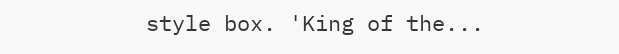style box. 'King of the...